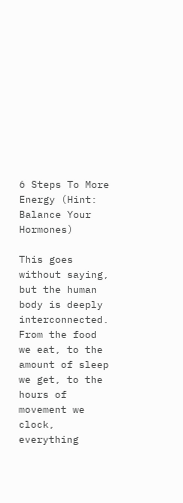6 Steps To More Energy (Hint: Balance Your Hormones)

This goes without saying, but the human body is deeply interconnected. From the food we eat, to the amount of sleep we get, to the hours of movement we clock, everything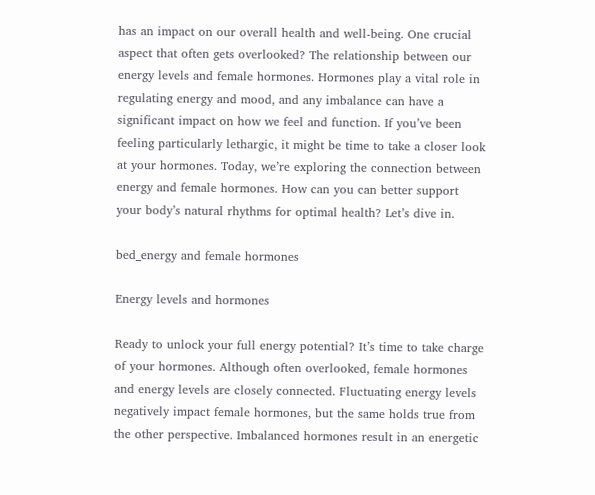has an impact on our overall health and well-being. One crucial aspect that often gets overlooked? The relationship between our energy levels and female hormones. Hormones play a vital role in regulating energy and mood, and any imbalance can have a significant impact on how we feel and function. If you’ve been feeling particularly lethargic, it might be time to take a closer look at your hormones. Today, we’re exploring the connection between energy and female hormones. How can you can better support your body’s natural rhythms for optimal health? Let’s dive in.

bed_energy and female hormones

Energy levels and hormones

Ready to unlock your full energy potential? It’s time to take charge of your hormones. Although often overlooked, female hormones and energy levels are closely connected. Fluctuating energy levels negatively impact female hormones, but the same holds true from the other perspective. Imbalanced hormones result in an energetic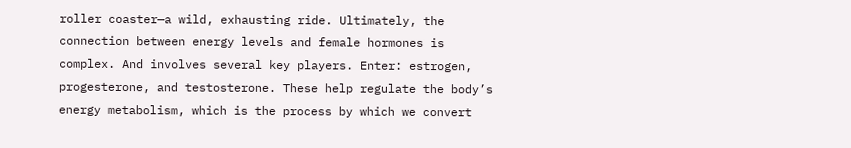roller coaster—a wild, exhausting ride. Ultimately, the connection between energy levels and female hormones is complex. And involves several key players. Enter: estrogen, progesterone, and testosterone. These help regulate the body’s energy metabolism, which is the process by which we convert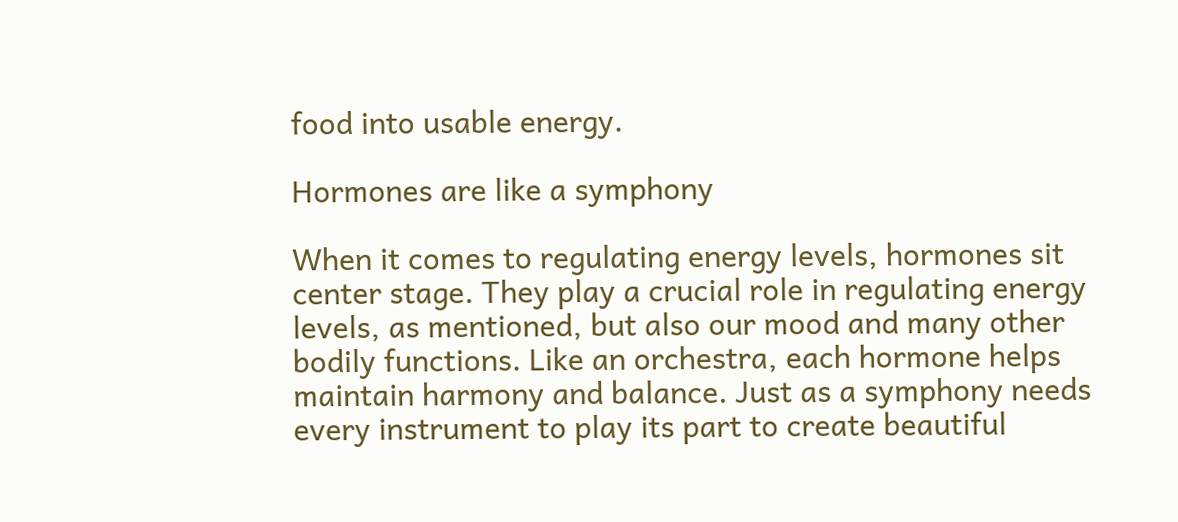food into usable energy.

Hormones are like a symphony

When it comes to regulating energy levels, hormones sit center stage. They play a crucial role in regulating energy levels, as mentioned, but also our mood and many other bodily functions. Like an orchestra, each hormone helps maintain harmony and balance. Just as a symphony needs every instrument to play its part to create beautiful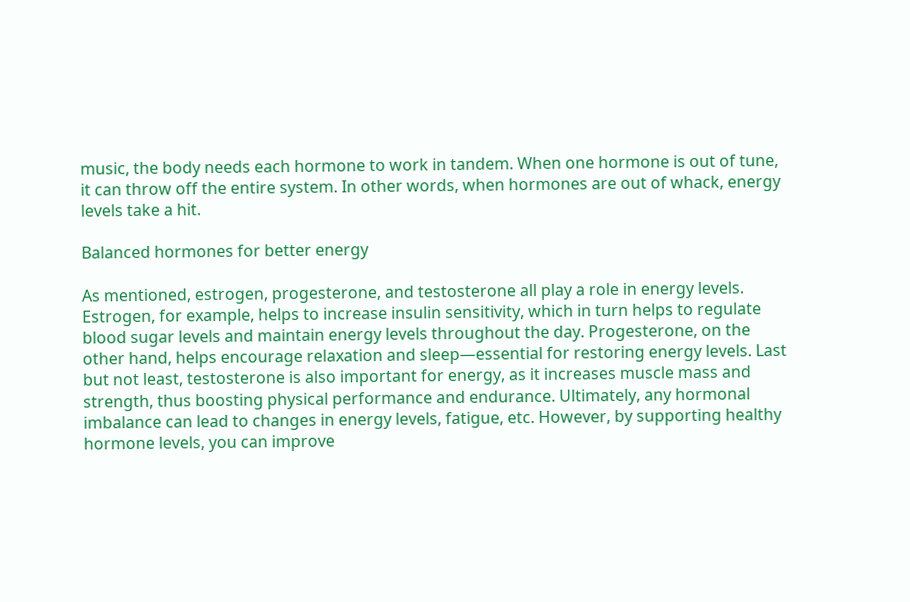music, the body needs each hormone to work in tandem. When one hormone is out of tune, it can throw off the entire system. In other words, when hormones are out of whack, energy levels take a hit.

Balanced hormones for better energy

As mentioned, estrogen, progesterone, and testosterone all play a role in energy levels. Estrogen, for example, helps to increase insulin sensitivity, which in turn helps to regulate blood sugar levels and maintain energy levels throughout the day. Progesterone, on the other hand, helps encourage relaxation and sleep—essential for restoring energy levels. Last but not least, testosterone is also important for energy, as it increases muscle mass and strength, thus boosting physical performance and endurance. Ultimately, any hormonal imbalance can lead to changes in energy levels, fatigue, etc. However, by supporting healthy hormone levels, you can improve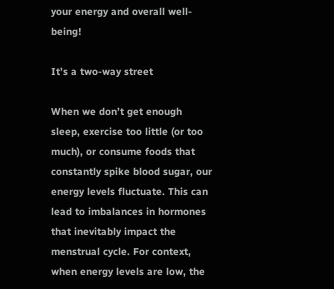your energy and overall well-being!

It’s a two-way street

When we don’t get enough sleep, exercise too little (or too much), or consume foods that constantly spike blood sugar, our energy levels fluctuate. This can lead to imbalances in hormones that inevitably impact the menstrual cycle. For context, when energy levels are low, the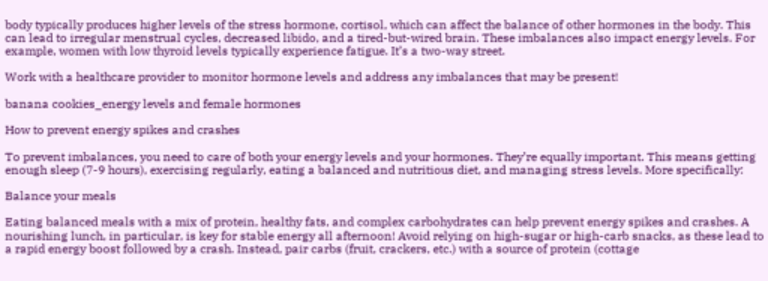body typically produces higher levels of the stress hormone, cortisol, which can affect the balance of other hormones in the body. This can lead to irregular menstrual cycles, decreased libido, and a tired-but-wired brain. These imbalances also impact energy levels. For example, women with low thyroid levels typically experience fatigue. It’s a two-way street.

Work with a healthcare provider to monitor hormone levels and address any imbalances that may be present!

banana cookies_energy levels and female hormones

How to prevent energy spikes and crashes

To prevent imbalances, you need to care of both your energy levels and your hormones. They’re equally important. This means getting enough sleep (7-9 hours), exercising regularly, eating a balanced and nutritious diet, and managing stress levels. More specifically:

Balance your meals

Eating balanced meals with a mix of protein, healthy fats, and complex carbohydrates can help prevent energy spikes and crashes. A nourishing lunch, in particular, is key for stable energy all afternoon! Avoid relying on high-sugar or high-carb snacks, as these lead to a rapid energy boost followed by a crash. Instead, pair carbs (fruit, crackers, etc.) with a source of protein (cottage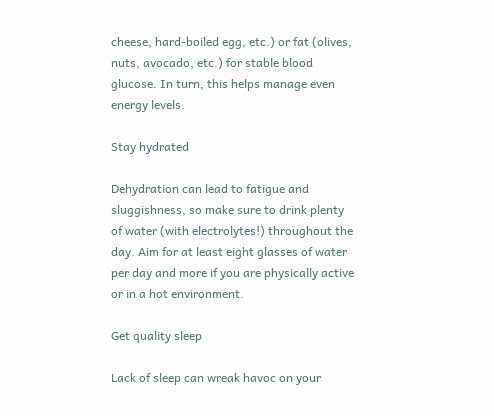cheese, hard-boiled egg, etc.) or fat (olives, nuts, avocado, etc.) for stable blood glucose. In turn, this helps manage even energy levels.

Stay hydrated

Dehydration can lead to fatigue and sluggishness, so make sure to drink plenty of water (with electrolytes!) throughout the day. Aim for at least eight glasses of water per day and more if you are physically active or in a hot environment.

Get quality sleep

Lack of sleep can wreak havoc on your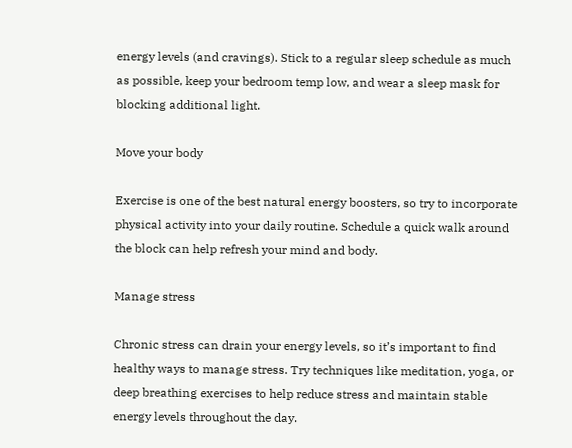energy levels (and cravings). Stick to a regular sleep schedule as much as possible, keep your bedroom temp low, and wear a sleep mask for blocking additional light.

Move your body

Exercise is one of the best natural energy boosters, so try to incorporate physical activity into your daily routine. Schedule a quick walk around the block can help refresh your mind and body.

Manage stress

Chronic stress can drain your energy levels, so it’s important to find healthy ways to manage stress. Try techniques like meditation, yoga, or deep breathing exercises to help reduce stress and maintain stable energy levels throughout the day.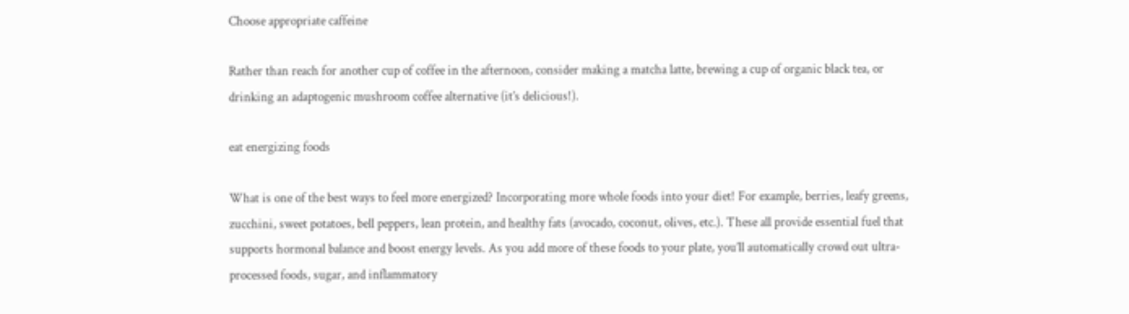Choose appropriate caffeine

Rather than reach for another cup of coffee in the afternoon, consider making a matcha latte, brewing a cup of organic black tea, or drinking an adaptogenic mushroom coffee alternative (it’s delicious!).

eat energizing foods

What is one of the best ways to feel more energized? Incorporating more whole foods into your diet! For example, berries, leafy greens, zucchini, sweet potatoes, bell peppers, lean protein, and healthy fats (avocado, coconut, olives, etc.). These all provide essential fuel that supports hormonal balance and boost energy levels. As you add more of these foods to your plate, you’ll automatically crowd out ultra-processed foods, sugar, and inflammatory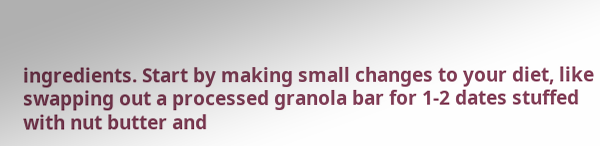ingredients. Start by making small changes to your diet, like swapping out a processed granola bar for 1-2 dates stuffed with nut butter and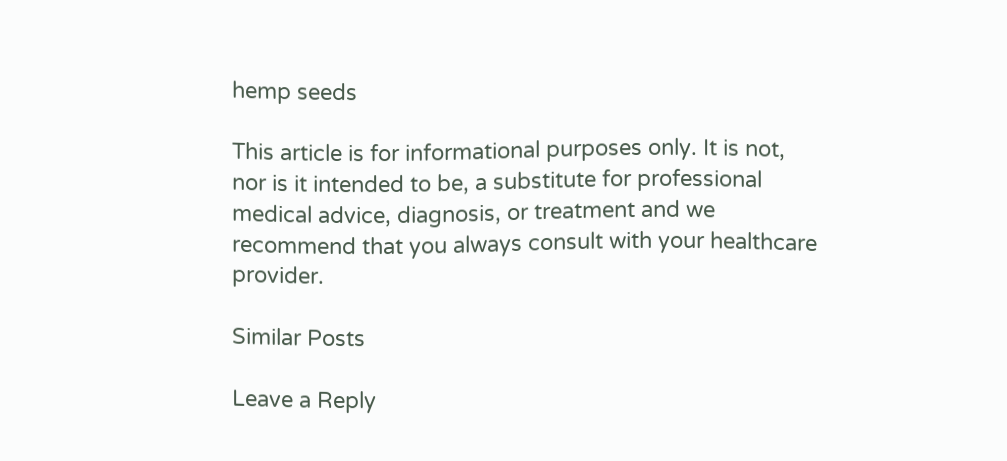hemp seeds

This article is for informational purposes only. It is not, nor is it intended to be, a substitute for professional medical advice, diagnosis, or treatment and we recommend that you always consult with your healthcare provider.

Similar Posts

Leave a Reply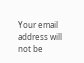Your email address will not be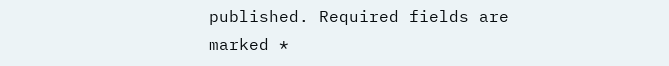published. Required fields are marked *